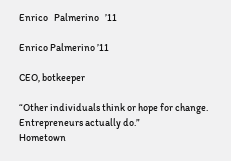Enrico   Palmerino   ’11

Enrico Palmerino ’11

CEO, botkeeper

“Other individuals think or hope for change. Entrepreneurs actually do.”
Hometown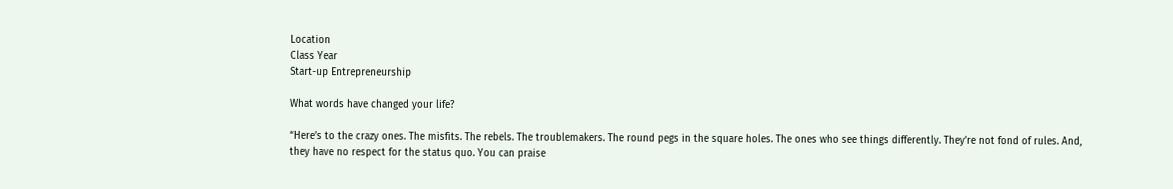Location
Class Year
Start-up Entrepreneurship

What words have changed your life?

“Here’s to the crazy ones. The misfits. The rebels. The troublemakers. The round pegs in the square holes. The ones who see things differently. They’re not fond of rules. And, they have no respect for the status quo. You can praise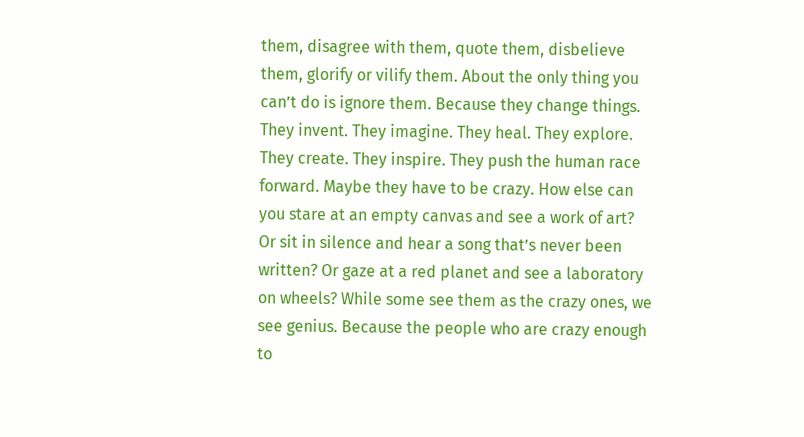them, disagree with them, quote them, disbelieve them, glorify or vilify them. About the only thing you can’t do is ignore them. Because they change things. They invent. They imagine. They heal. They explore. They create. They inspire. They push the human race forward. Maybe they have to be crazy. How else can you stare at an empty canvas and see a work of art? Or sit in silence and hear a song that’s never been written? Or gaze at a red planet and see a laboratory on wheels? While some see them as the crazy ones, we see genius. Because the people who are crazy enough to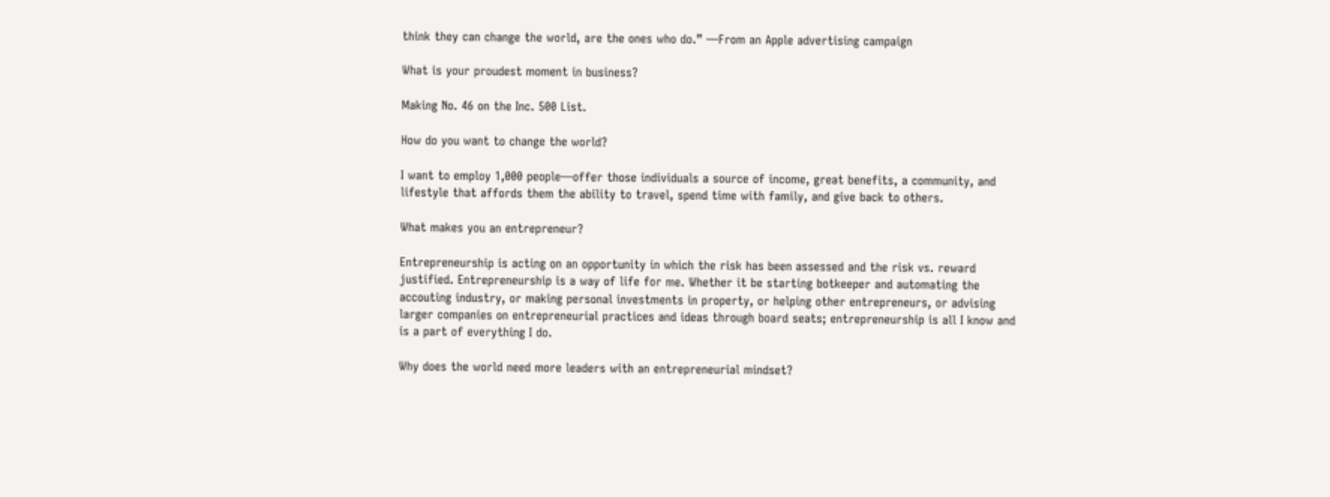think they can change the world, are the ones who do.” —From an Apple advertising campaign

What is your proudest moment in business?

Making No. 46 on the Inc. 500 List.

How do you want to change the world?

I want to employ 1,000 people—offer those individuals a source of income, great benefits, a community, and lifestyle that affords them the ability to travel, spend time with family, and give back to others.

What makes you an entrepreneur?

Entrepreneurship is acting on an opportunity in which the risk has been assessed and the risk vs. reward justified. Entrepreneurship is a way of life for me. Whether it be starting botkeeper and automating the accouting industry, or making personal investments in property, or helping other entrepreneurs, or advising larger companies on entrepreneurial practices and ideas through board seats; entrepreneurship is all I know and is a part of everything I do.

Why does the world need more leaders with an entrepreneurial mindset?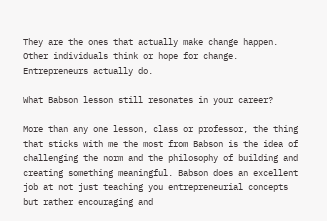They are the ones that actually make change happen. Other individuals think or hope for change. Entrepreneurs actually do.

What Babson lesson still resonates in your career?

More than any one lesson, class or professor, the thing that sticks with me the most from Babson is the idea of challenging the norm and the philosophy of building and creating something meaningful. Babson does an excellent job at not just teaching you entrepreneurial concepts but rather encouraging and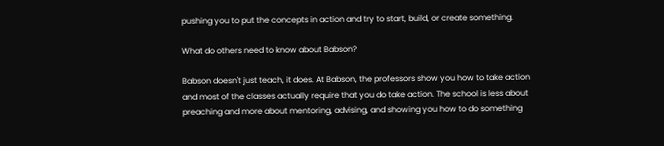pushing you to put the concepts in action and try to start, build, or create something.

What do others need to know about Babson?

Babson doesn't just teach, it does. At Babson, the professors show you how to take action and most of the classes actually require that you do take action. The school is less about preaching and more about mentoring, advising, and showing you how to do something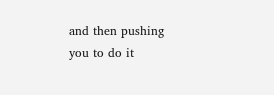and then pushing you to do it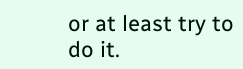or at least try to do it.